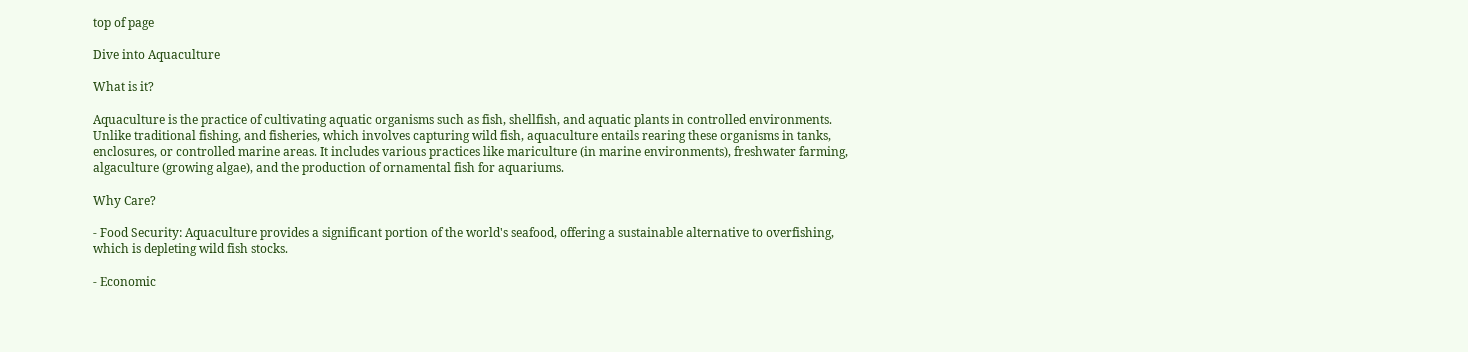top of page

Dive into Aquaculture

What is it?

Aquaculture is the practice of cultivating aquatic organisms such as fish, shellfish, and aquatic plants in controlled environments. Unlike traditional fishing, and fisheries, which involves capturing wild fish, aquaculture entails rearing these organisms in tanks, enclosures, or controlled marine areas. It includes various practices like mariculture (in marine environments), freshwater farming, algaculture (growing algae), and the production of ornamental fish for aquariums.

Why Care?

- Food Security: Aquaculture provides a significant portion of the world's seafood, offering a sustainable alternative to overfishing, which is depleting wild fish stocks.

- Economic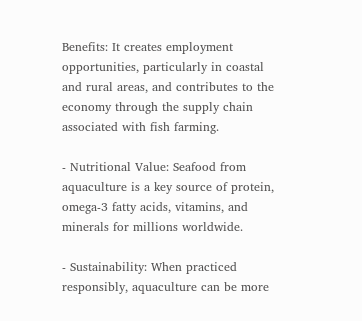Benefits: It creates employment opportunities, particularly in coastal and rural areas, and contributes to the economy through the supply chain associated with fish farming.

- Nutritional Value: Seafood from aquaculture is a key source of protein, omega-3 fatty acids, vitamins, and minerals for millions worldwide.

- Sustainability: When practiced responsibly, aquaculture can be more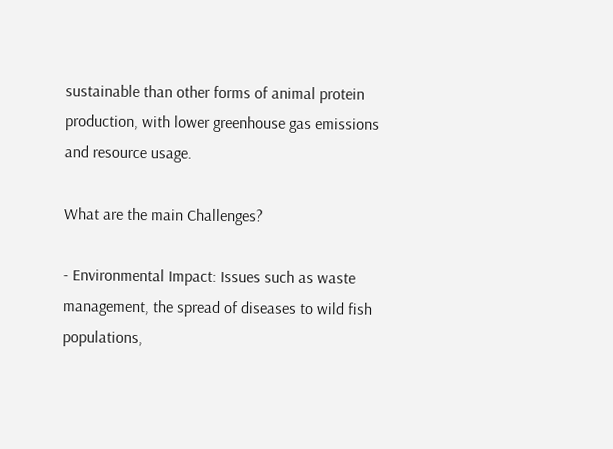sustainable than other forms of animal protein production, with lower greenhouse gas emissions and resource usage.

What are the main Challenges?

- Environmental Impact: Issues such as waste management, the spread of diseases to wild fish populations,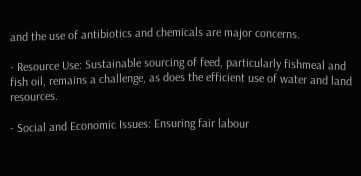and the use of antibiotics and chemicals are major concerns.

- Resource Use: Sustainable sourcing of feed, particularly fishmeal and fish oil, remains a challenge, as does the efficient use of water and land resources.

- Social and Economic Issues: Ensuring fair labour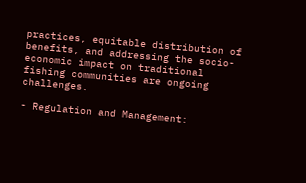practices, equitable distribution of benefits, and addressing the socio-economic impact on traditional fishing communities are ongoing challenges.

- Regulation and Management: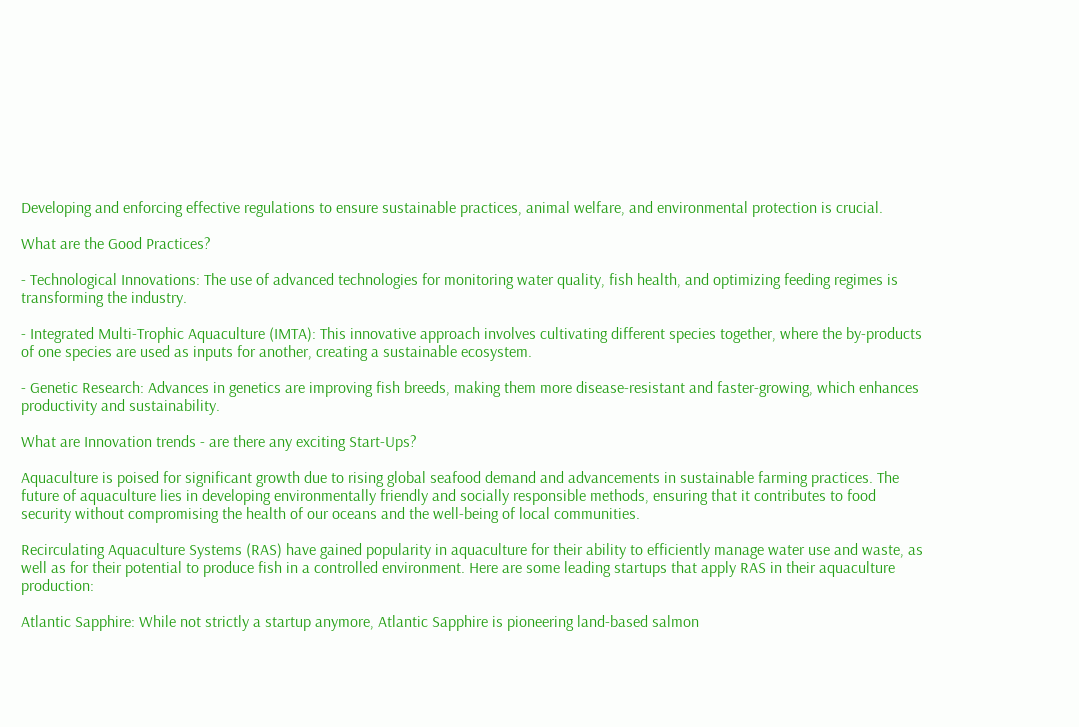Developing and enforcing effective regulations to ensure sustainable practices, animal welfare, and environmental protection is crucial.

What are the Good Practices?

- Technological Innovations: The use of advanced technologies for monitoring water quality, fish health, and optimizing feeding regimes is transforming the industry.

- Integrated Multi-Trophic Aquaculture (IMTA): This innovative approach involves cultivating different species together, where the by-products of one species are used as inputs for another, creating a sustainable ecosystem.

- Genetic Research: Advances in genetics are improving fish breeds, making them more disease-resistant and faster-growing, which enhances productivity and sustainability.

What are Innovation trends - are there any exciting Start-Ups?

Aquaculture is poised for significant growth due to rising global seafood demand and advancements in sustainable farming practices. The future of aquaculture lies in developing environmentally friendly and socially responsible methods, ensuring that it contributes to food security without compromising the health of our oceans and the well-being of local communities.

Recirculating Aquaculture Systems (RAS) have gained popularity in aquaculture for their ability to efficiently manage water use and waste, as well as for their potential to produce fish in a controlled environment. Here are some leading startups that apply RAS in their aquaculture production:

Atlantic Sapphire: While not strictly a startup anymore, Atlantic Sapphire is pioneering land-based salmon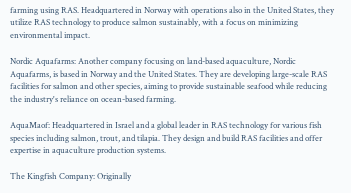farming using RAS. Headquartered in Norway with operations also in the United States, they utilize RAS technology to produce salmon sustainably, with a focus on minimizing environmental impact.

Nordic Aquafarms: Another company focusing on land-based aquaculture, Nordic Aquafarms, is based in Norway and the United States. They are developing large-scale RAS facilities for salmon and other species, aiming to provide sustainable seafood while reducing the industry's reliance on ocean-based farming.

AquaMaof: Headquartered in Israel and a global leader in RAS technology for various fish species including salmon, trout, and tilapia. They design and build RAS facilities and offer expertise in aquaculture production systems.

The Kingfish Company: Originally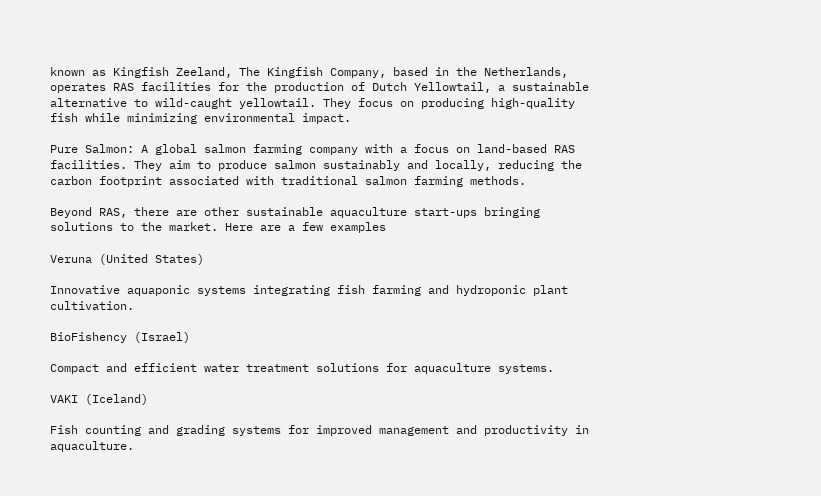known as Kingfish Zeeland, The Kingfish Company, based in the Netherlands, operates RAS facilities for the production of Dutch Yellowtail, a sustainable alternative to wild-caught yellowtail. They focus on producing high-quality fish while minimizing environmental impact.

Pure Salmon: A global salmon farming company with a focus on land-based RAS facilities. They aim to produce salmon sustainably and locally, reducing the carbon footprint associated with traditional salmon farming methods.

Beyond RAS, there are other sustainable aquaculture start-ups bringing solutions to the market. Here are a few examples

Veruna (United States)

Innovative aquaponic systems integrating fish farming and hydroponic plant cultivation.

BioFishency (Israel)

Compact and efficient water treatment solutions for aquaculture systems.

VAKI (Iceland)

Fish counting and grading systems for improved management and productivity in aquaculture.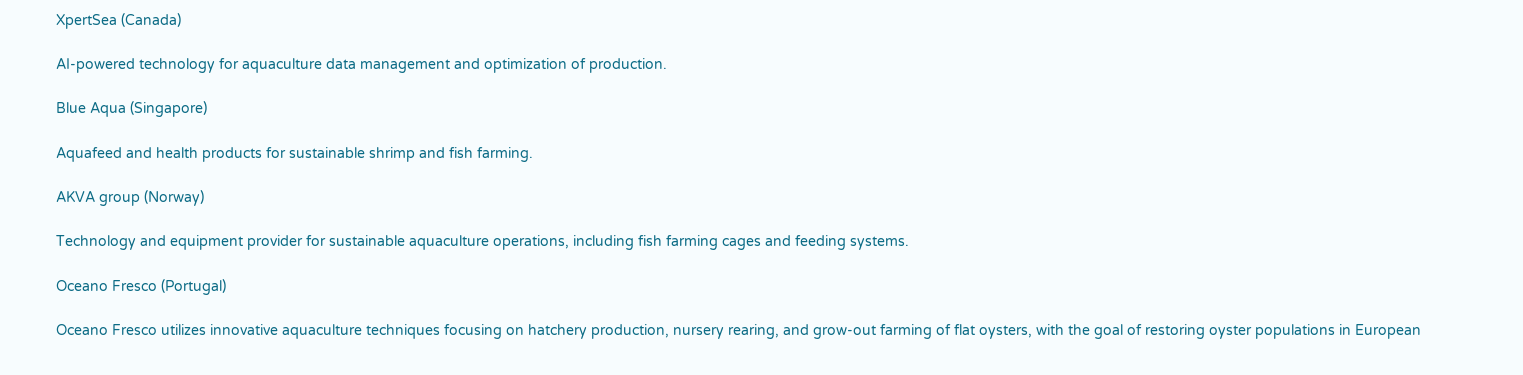XpertSea (Canada)

AI-powered technology for aquaculture data management and optimization of production.

Blue Aqua (Singapore)

Aquafeed and health products for sustainable shrimp and fish farming.

AKVA group (Norway)

Technology and equipment provider for sustainable aquaculture operations, including fish farming cages and feeding systems.

Oceano Fresco (Portugal)

Oceano Fresco utilizes innovative aquaculture techniques focusing on hatchery production, nursery rearing, and grow-out farming of flat oysters, with the goal of restoring oyster populations in European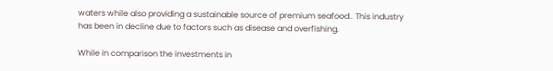waters while also providing a sustainable source of premium seafood.. This industry has been in decline due to factors such as disease and overfishing.

While in comparison the investments in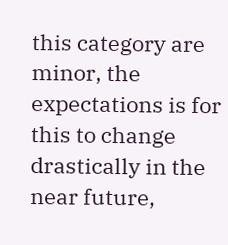this category are minor, the expectations is for this to change drastically in the near future,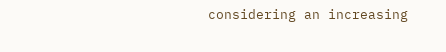considering an increasing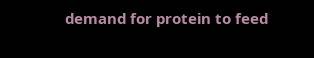demand for protein to feed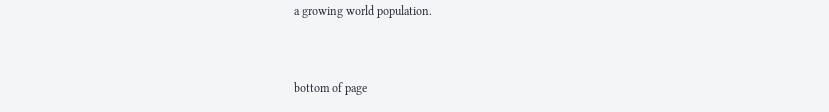a growing world population.


bottom of page